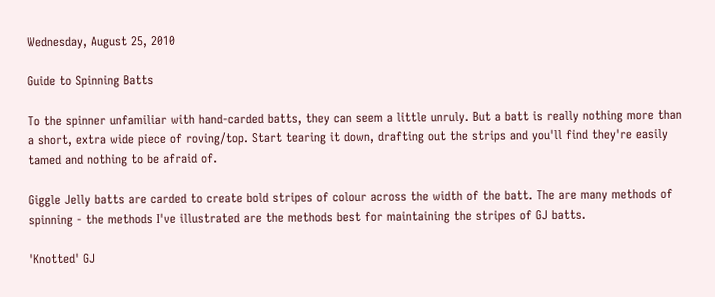Wednesday, August 25, 2010

Guide to Spinning Batts

To the spinner unfamiliar with hand-carded batts, they can seem a little unruly. But a batt is really nothing more than a short, extra wide piece of roving/top. Start tearing it down, drafting out the strips and you'll find they're easily tamed and nothing to be afraid of.

Giggle Jelly batts are carded to create bold stripes of colour across the width of the batt. The are many methods of spinning - the methods I've illustrated are the methods best for maintaining the stripes of GJ batts.

'Knotted' GJ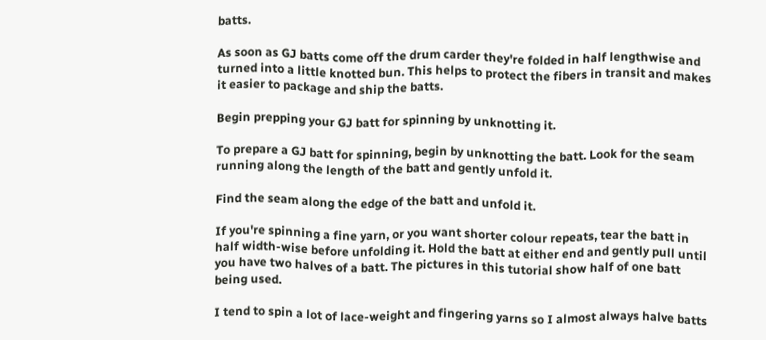batts.

As soon as GJ batts come off the drum carder they're folded in half lengthwise and turned into a little knotted bun. This helps to protect the fibers in transit and makes it easier to package and ship the batts.

Begin prepping your GJ batt for spinning by unknotting it.

To prepare a GJ batt for spinning, begin by unknotting the batt. Look for the seam running along the length of the batt and gently unfold it.

Find the seam along the edge of the batt and unfold it.

If you're spinning a fine yarn, or you want shorter colour repeats, tear the batt in half width-wise before unfolding it. Hold the batt at either end and gently pull until you have two halves of a batt. The pictures in this tutorial show half of one batt being used.

I tend to spin a lot of lace-weight and fingering yarns so I almost always halve batts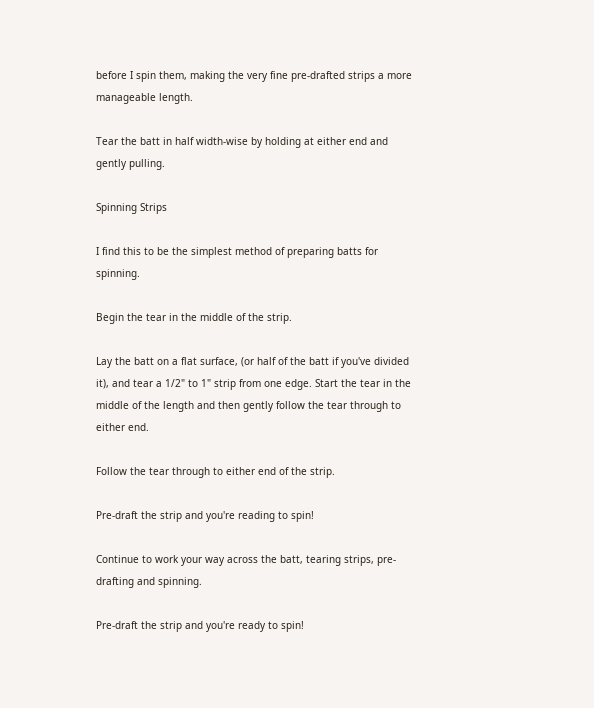before I spin them, making the very fine pre-drafted strips a more manageable length.

Tear the batt in half width-wise by holding at either end and gently pulling.

Spinning Strips

I find this to be the simplest method of preparing batts for spinning.

Begin the tear in the middle of the strip.

Lay the batt on a flat surface, (or half of the batt if you've divided it), and tear a 1/2" to 1" strip from one edge. Start the tear in the middle of the length and then gently follow the tear through to either end.

Follow the tear through to either end of the strip.

Pre-draft the strip and you're reading to spin!

Continue to work your way across the batt, tearing strips, pre-drafting and spinning.

Pre-draft the strip and you're ready to spin!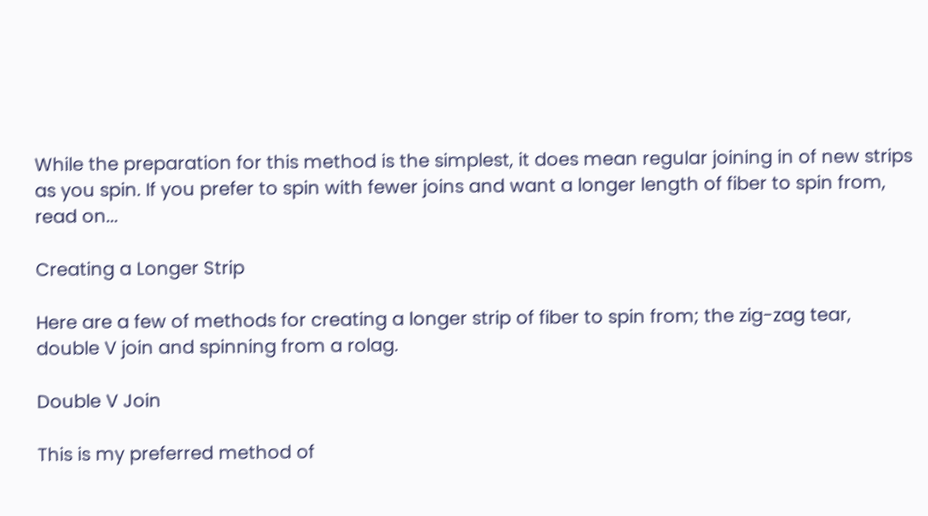While the preparation for this method is the simplest, it does mean regular joining in of new strips as you spin. If you prefer to spin with fewer joins and want a longer length of fiber to spin from, read on...

Creating a Longer Strip

Here are a few of methods for creating a longer strip of fiber to spin from; the zig-zag tear,
double V join and spinning from a rolag.

Double V Join

This is my preferred method of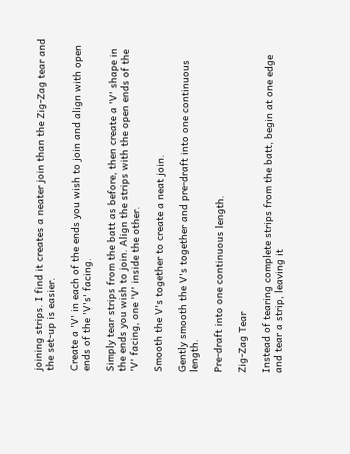joining strips. I find it creates a neater join than the Zig-Zag tear and the set-up is easier.

Create a 'V' in each of the ends you wish to join and align with open ends of the 'V's' facing.

Simply tear strips from the batt as before, then create a 'V' shape in the ends you wish to join. Align the strips with the open ends of the 'V' facing, one 'V' inside the other.

Smooth the V's together to create a neat join.

Gently smooth the V's together and pre-draft into one continuous length.

Pre-draft into one continuous length.

Zig-Zag Tear

Instead of tearing complete strips from the batt, begin at one edge and tear a strip, leaving it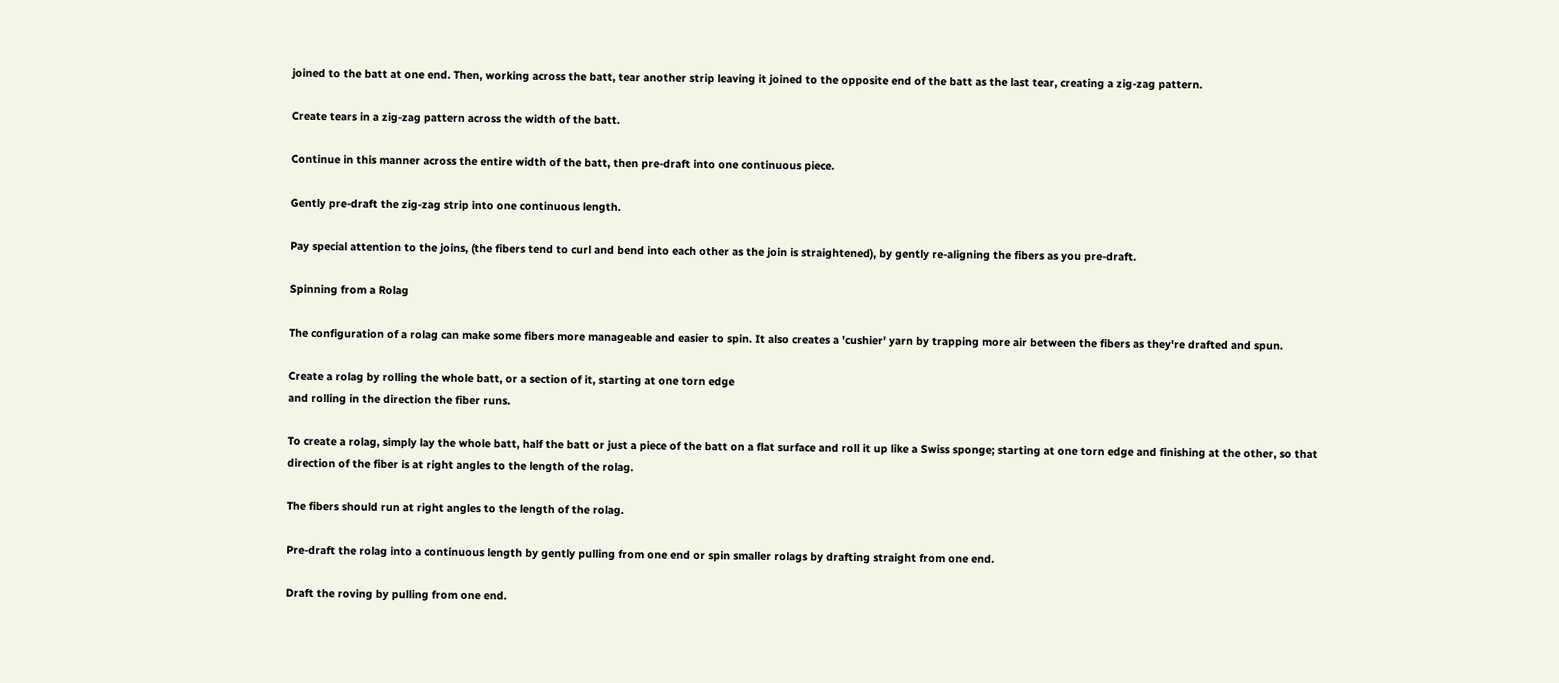joined to the batt at one end. Then, working across the batt, tear another strip leaving it joined to the opposite end of the batt as the last tear, creating a zig-zag pattern.

Create tears in a zig-zag pattern across the width of the batt.

Continue in this manner across the entire width of the batt, then pre-draft into one continuous piece.

Gently pre-draft the zig-zag strip into one continuous length.

Pay special attention to the joins, (the fibers tend to curl and bend into each other as the join is straightened), by gently re-aligning the fibers as you pre-draft.

Spinning from a Rolag

The configuration of a rolag can make some fibers more manageable and easier to spin. It also creates a 'cushier' yarn by trapping more air between the fibers as they're drafted and spun.

Create a rolag by rolling the whole batt, or a section of it, starting at one torn edge
and rolling in the direction the fiber runs.

To create a rolag, simply lay the whole batt, half the batt or just a piece of the batt on a flat surface and roll it up like a Swiss sponge; starting at one torn edge and finishing at the other, so that direction of the fiber is at right angles to the length of the rolag.

The fibers should run at right angles to the length of the rolag.

Pre-draft the rolag into a continuous length by gently pulling from one end or spin smaller rolags by drafting straight from one end.

Draft the roving by pulling from one end.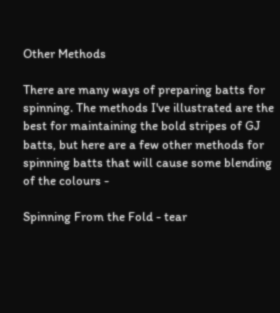Other Methods

There are many ways of preparing batts for spinning. The methods I've illustrated are the best for maintaining the bold stripes of GJ batts, but here are a few other methods for spinning batts that will cause some blending of the colours -

Spinning From the Fold - tear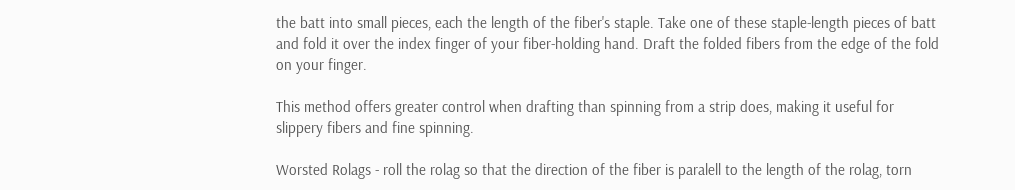the batt into small pieces, each the length of the fiber's staple. Take one of these staple-length pieces of batt and fold it over the index finger of your fiber-holding hand. Draft the folded fibers from the edge of the fold on your finger.

This method offers greater control when drafting than spinning from a strip does, making it useful for slippery fibers and fine spinning.

Worsted Rolags - roll the rolag so that the direction of the fiber is paralell to the length of the rolag, torn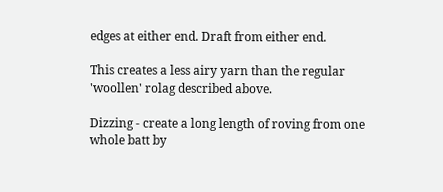edges at either end. Draft from either end.

This creates a less airy yarn than the regular 'woollen' rolag described above.

Dizzing - create a long length of roving from one whole batt by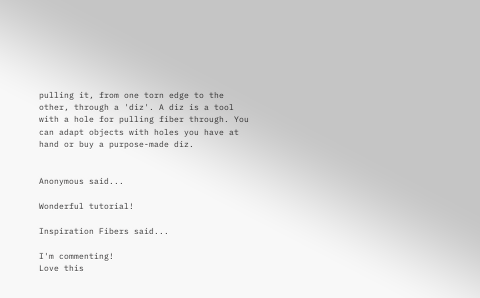pulling it, from one torn edge to the other, through a 'diz'. A diz is a tool with a hole for pulling fiber through. You can adapt objects with holes you have at hand or buy a purpose-made diz.


Anonymous said...

Wonderful tutorial!

Inspiration Fibers said...

I'm commenting!
Love this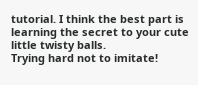tutorial. I think the best part is learning the secret to your cute little twisty balls.
Trying hard not to imitate!